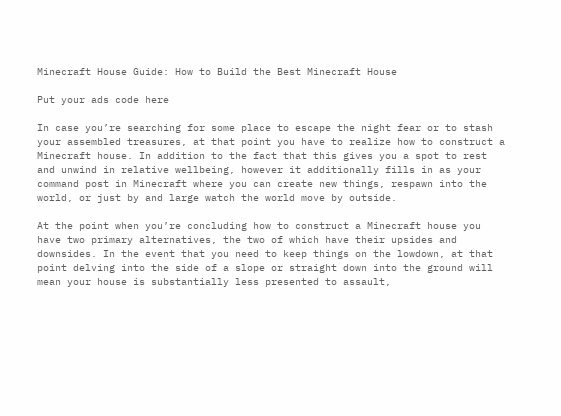Minecraft House Guide: How to Build the Best Minecraft House

Put your ads code here

In case you’re searching for some place to escape the night fear or to stash your assembled treasures, at that point you have to realize how to construct a Minecraft house. In addition to the fact that this gives you a spot to rest and unwind in relative wellbeing, however it additionally fills in as your command post in Minecraft where you can create new things, respawn into the world, or just by and large watch the world move by outside.

At the point when you’re concluding how to construct a Minecraft house you have two primary alternatives, the two of which have their upsides and downsides. In the event that you need to keep things on the lowdown, at that point delving into the side of a slope or straight down into the ground will mean your house is substantially less presented to assault,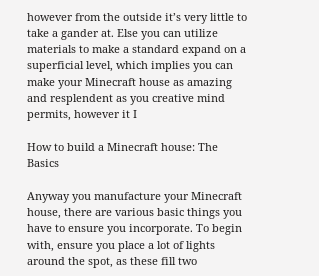however from the outside it’s very little to take a gander at. Else you can utilize materials to make a standard expand on a superficial level, which implies you can make your Minecraft house as amazing and resplendent as you creative mind permits, however it I

How to build a Minecraft house: The Basics

Anyway you manufacture your Minecraft house, there are various basic things you have to ensure you incorporate. To begin with, ensure you place a lot of lights around the spot, as these fill two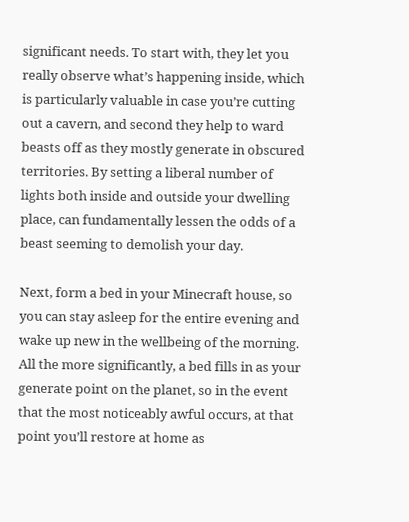significant needs. To start with, they let you really observe what’s happening inside, which is particularly valuable in case you’re cutting out a cavern, and second they help to ward beasts off as they mostly generate in obscured territories. By setting a liberal number of lights both inside and outside your dwelling place, can fundamentally lessen the odds of a beast seeming to demolish your day.

Next, form a bed in your Minecraft house, so you can stay asleep for the entire evening and wake up new in the wellbeing of the morning. All the more significantly, a bed fills in as your generate point on the planet, so in the event that the most noticeably awful occurs, at that point you’ll restore at home as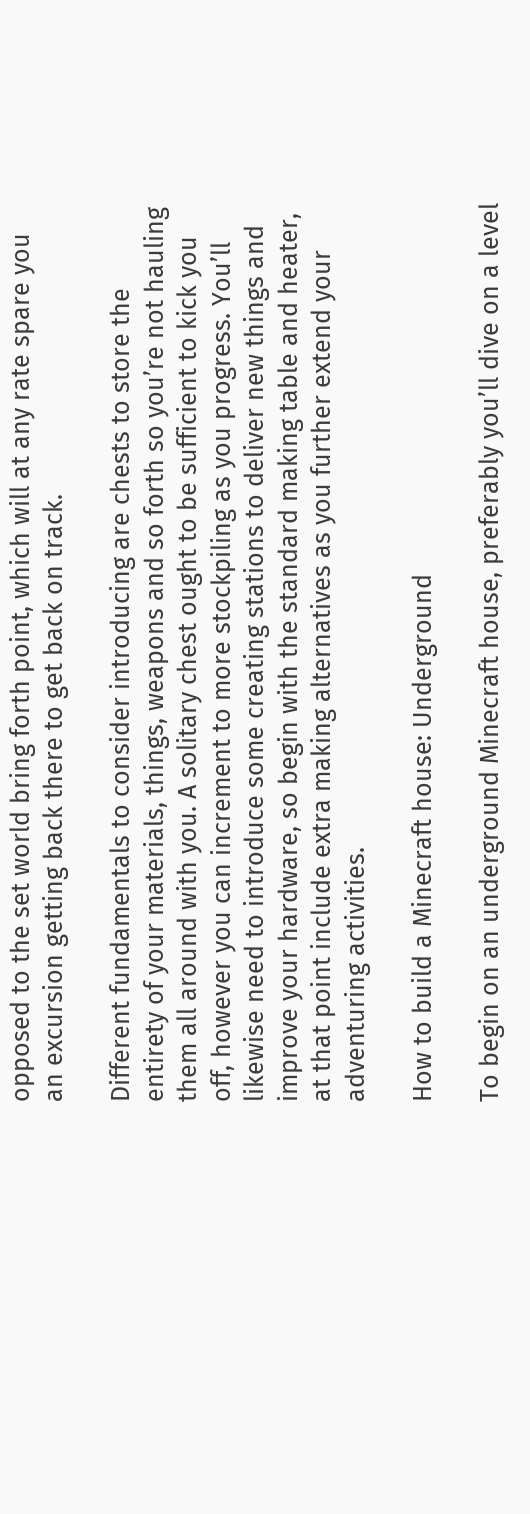opposed to the set world bring forth point, which will at any rate spare you an excursion getting back there to get back on track.

Different fundamentals to consider introducing are chests to store the entirety of your materials, things, weapons and so forth so you’re not hauling them all around with you. A solitary chest ought to be sufficient to kick you off, however you can increment to more stockpiling as you progress. You’ll likewise need to introduce some creating stations to deliver new things and improve your hardware, so begin with the standard making table and heater, at that point include extra making alternatives as you further extend your adventuring activities.

How to build a Minecraft house: Underground

To begin on an underground Minecraft house, preferably you’ll dive on a level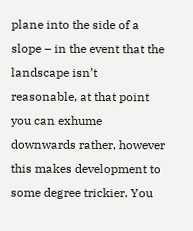plane into the side of a slope – in the event that the landscape isn’t reasonable, at that point you can exhume downwards rather, however this makes development to some degree trickier. You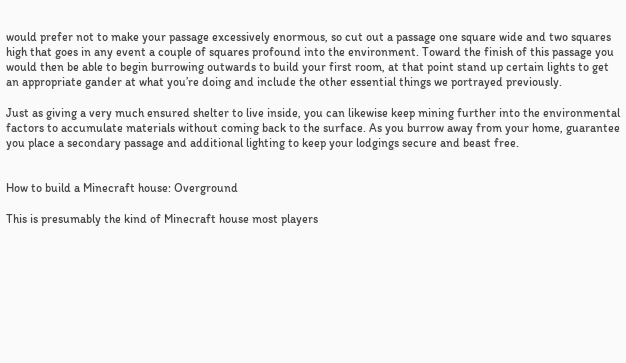would prefer not to make your passage excessively enormous, so cut out a passage one square wide and two squares high that goes in any event a couple of squares profound into the environment. Toward the finish of this passage you would then be able to begin burrowing outwards to build your first room, at that point stand up certain lights to get an appropriate gander at what you’re doing and include the other essential things we portrayed previously.

Just as giving a very much ensured shelter to live inside, you can likewise keep mining further into the environmental factors to accumulate materials without coming back to the surface. As you burrow away from your home, guarantee you place a secondary passage and additional lighting to keep your lodgings secure and beast free.


How to build a Minecraft house: Overground

This is presumably the kind of Minecraft house most players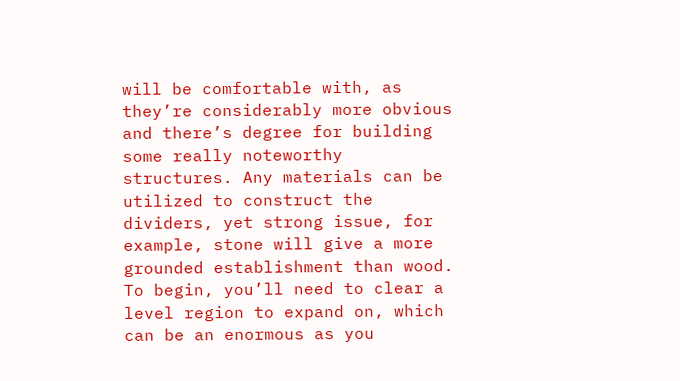will be comfortable with, as they’re considerably more obvious and there’s degree for building some really noteworthy structures. Any materials can be utilized to construct the dividers, yet strong issue, for example, stone will give a more grounded establishment than wood. To begin, you’ll need to clear a level region to expand on, which can be an enormous as you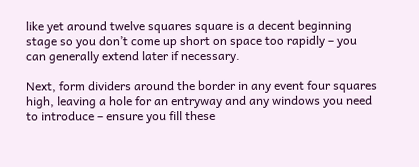like yet around twelve squares square is a decent beginning stage so you don’t come up short on space too rapidly – you can generally extend later if necessary.

Next, form dividers around the border in any event four squares high, leaving a hole for an entryway and any windows you need to introduce – ensure you fill these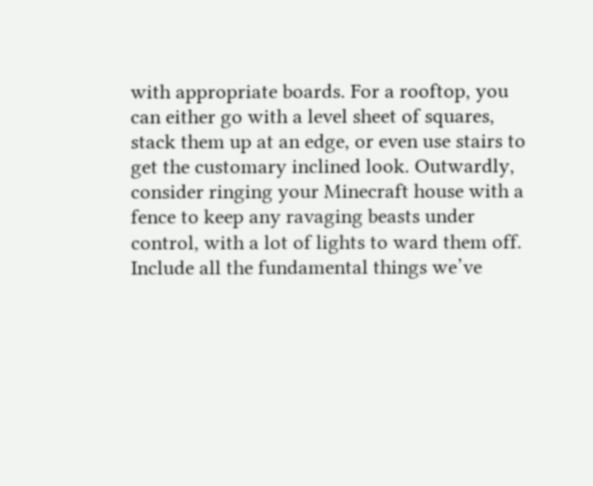with appropriate boards. For a rooftop, you can either go with a level sheet of squares, stack them up at an edge, or even use stairs to get the customary inclined look. Outwardly, consider ringing your Minecraft house with a fence to keep any ravaging beasts under control, with a lot of lights to ward them off. Include all the fundamental things we’ve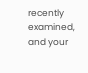recently examined, and your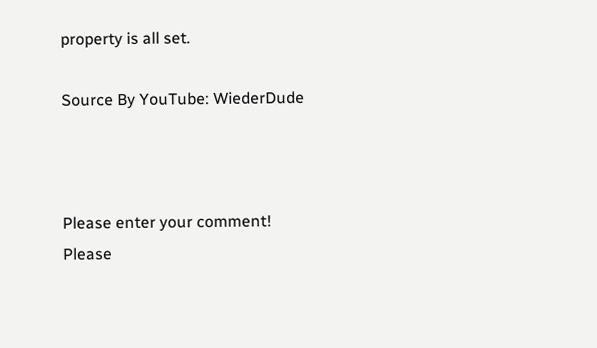property is all set.

Source By YouTube: WiederDude



Please enter your comment!
Please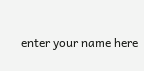enter your name here